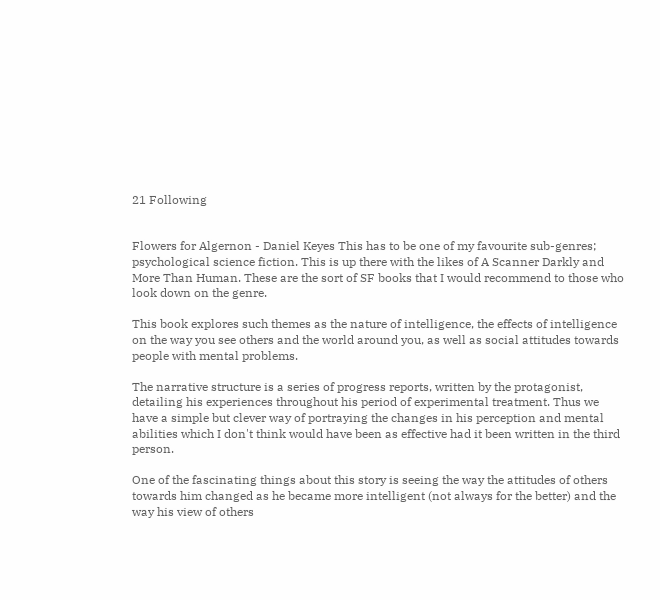21 Following


Flowers for Algernon - Daniel Keyes This has to be one of my favourite sub-genres; psychological science fiction. This is up there with the likes of A Scanner Darkly and More Than Human. These are the sort of SF books that I would recommend to those who look down on the genre.

This book explores such themes as the nature of intelligence, the effects of intelligence on the way you see others and the world around you, as well as social attitudes towards people with mental problems.

The narrative structure is a series of progress reports, written by the protagonist, detailing his experiences throughout his period of experimental treatment. Thus we have a simple but clever way of portraying the changes in his perception and mental abilities which I don't think would have been as effective had it been written in the third person.

One of the fascinating things about this story is seeing the way the attitudes of others towards him changed as he became more intelligent (not always for the better) and the way his view of others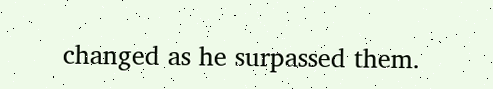changed as he surpassed them.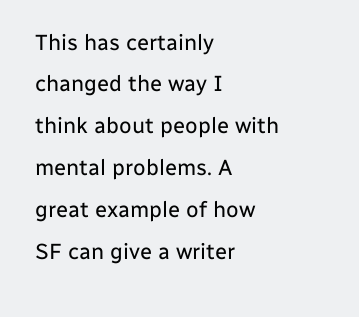This has certainly changed the way I think about people with mental problems. A great example of how SF can give a writer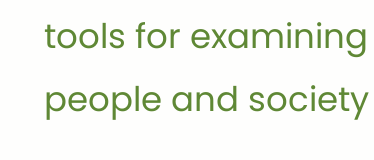tools for examining people and society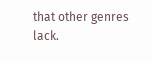that other genres lack.